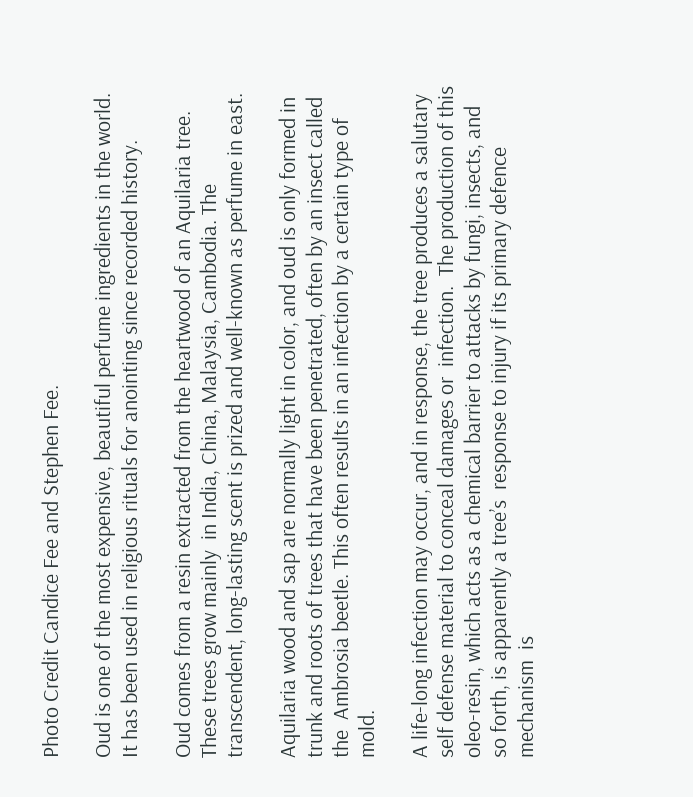Photo Credit Candice Fee and Stephen Fee.

Oud is one of the most expensive, beautiful perfume ingredients in the world. It has been used in religious rituals for anointing since recorded history.

Oud comes from a resin extracted from the heartwood of an Aquilaria tree. These trees grow mainly  in India, China, Malaysia, Cambodia. The transcendent, long-lasting scent is prized and well-known as perfume in east.

Aquilaria wood and sap are normally light in color, and oud is only formed in trunk and roots of trees that have been penetrated, often by an insect called the  Ambrosia beetle. This often results in an infection by a certain type of mold.

A life-long infection may occur, and in response, the tree produces a salutary self defense material to conceal damages or  infection.  The production of this oleo-resin, which acts as a chemical barrier to attacks by fungi, insects, and so forth, is apparently a tree’s  response to injury if its primary defence mechanism  is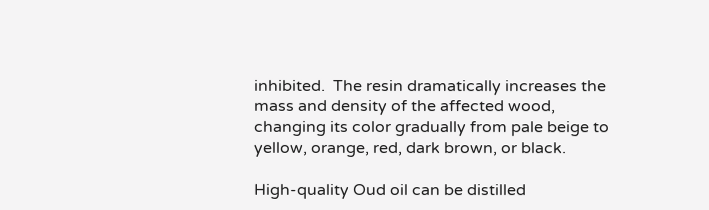inhibited.  The resin dramatically increases the mass and density of the affected wood, changing its color gradually from pale beige to yellow, orange, red, dark brown, or black.

High-quality Oud oil can be distilled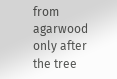from agarwood only after the tree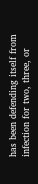has been defending itself from infection for two, three, or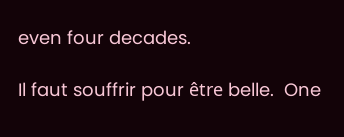even four decades.

Il faut souffrir pour être belle.  One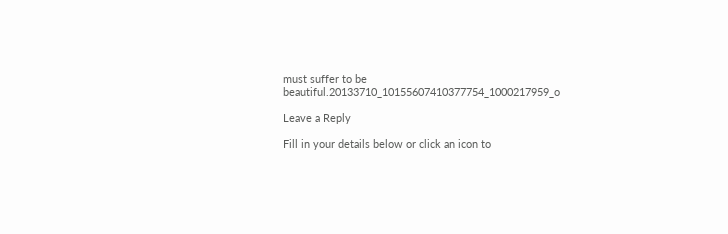must suffer to be beautiful.20133710_10155607410377754_1000217959_o

Leave a Reply

Fill in your details below or click an icon to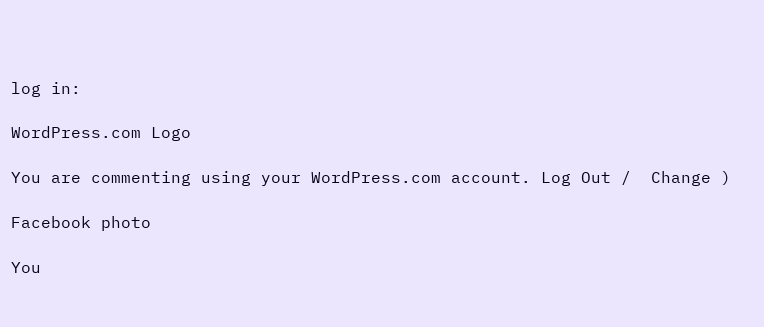log in:

WordPress.com Logo

You are commenting using your WordPress.com account. Log Out /  Change )

Facebook photo

You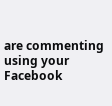are commenting using your Facebook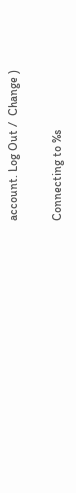account. Log Out /  Change )

Connecting to %s